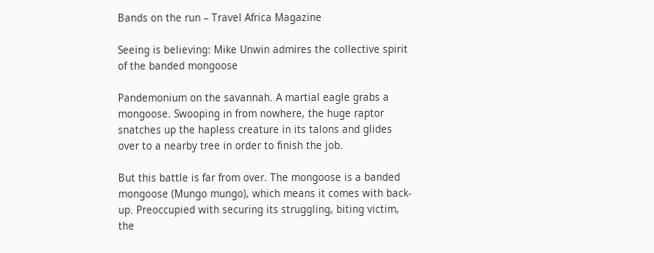Bands on the run – Travel Africa Magazine

Seeing is believing: Mike Unwin admires the collective spirit of the banded mongoose

Pandemonium on the savannah. A martial eagle grabs a mongoose. Swooping in from nowhere, the huge raptor snatches up the hapless creature in its talons and glides over to a nearby tree in order to finish the job.

But this battle is far from over. The mongoose is a banded mongoose (Mungo mungo), which means it comes with back-up. Preoccupied with securing its struggling, biting victim, the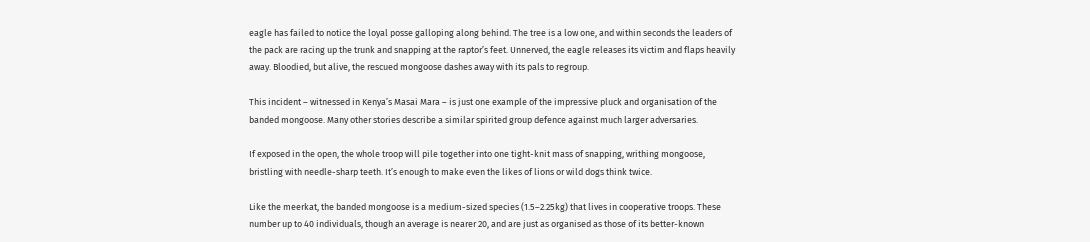eagle has failed to notice the loyal posse galloping along behind. The tree is a low one, and within seconds the leaders of the pack are racing up the trunk and snapping at the raptor’s feet. Unnerved, the eagle releases its victim and flaps heavily away. Bloodied, but alive, the rescued mongoose dashes away with its pals to regroup.

This incident – witnessed in Kenya’s Masai Mara – is just one example of the impressive pluck and organisation of the banded mongoose. Many other stories describe a similar spirited group defence against much larger adversaries.

If exposed in the open, the whole troop will pile together into one tight-knit mass of snapping, writhing mongoose, bristling with needle-sharp teeth. It’s enough to make even the likes of lions or wild dogs think twice.

Like the meerkat, the banded mongoose is a medium-sized species (1.5–2.25kg) that lives in cooperative troops. These number up to 40 individuals, though an average is nearer 20, and are just as organised as those of its better-known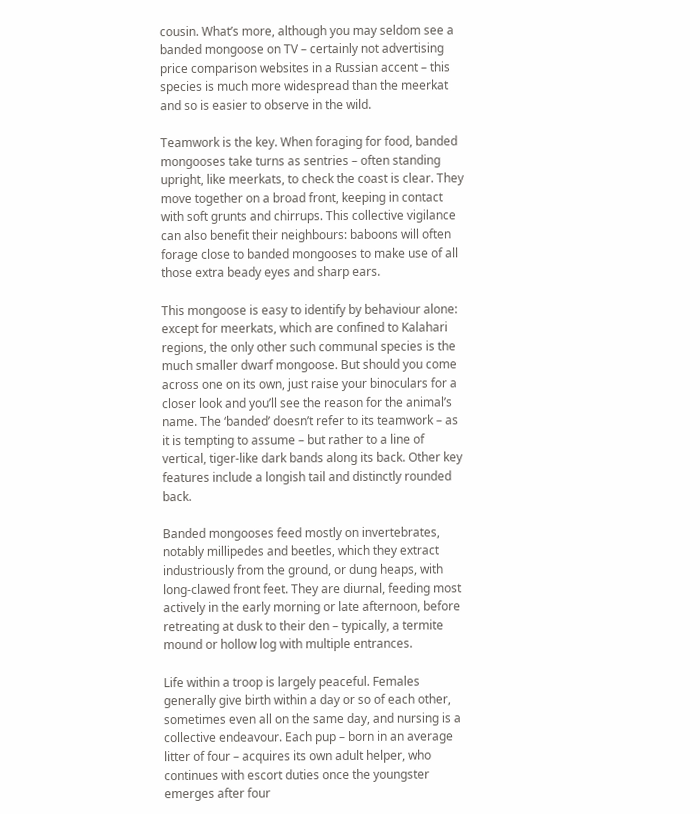cousin. What’s more, although you may seldom see a banded mongoose on TV – certainly not advertising price comparison websites in a Russian accent – this species is much more widespread than the meerkat and so is easier to observe in the wild.

Teamwork is the key. When foraging for food, banded mongooses take turns as sentries – often standing upright, like meerkats, to check the coast is clear. They move together on a broad front, keeping in contact with soft grunts and chirrups. This collective vigilance can also benefit their neighbours: baboons will often forage close to banded mongooses to make use of all those extra beady eyes and sharp ears.

This mongoose is easy to identify by behaviour alone: except for meerkats, which are confined to Kalahari regions, the only other such communal species is the much smaller dwarf mongoose. But should you come across one on its own, just raise your binoculars for a closer look and you’ll see the reason for the animal’s name. The ‘banded’ doesn’t refer to its teamwork – as it is tempting to assume – but rather to a line of vertical, tiger-like dark bands along its back. Other key features include a longish tail and distinctly rounded back.

Banded mongooses feed mostly on invertebrates, notably millipedes and beetles, which they extract industriously from the ground, or dung heaps, with long-clawed front feet. They are diurnal, feeding most actively in the early morning or late afternoon, before retreating at dusk to their den – typically, a termite mound or hollow log with multiple entrances.

Life within a troop is largely peaceful. Females generally give birth within a day or so of each other, sometimes even all on the same day, and nursing is a collective endeavour. Each pup – born in an average litter of four – acquires its own adult helper, who continues with escort duties once the youngster emerges after four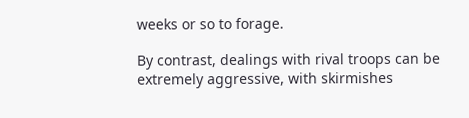weeks or so to forage.

By contrast, dealings with rival troops can be extremely aggressive, with skirmishes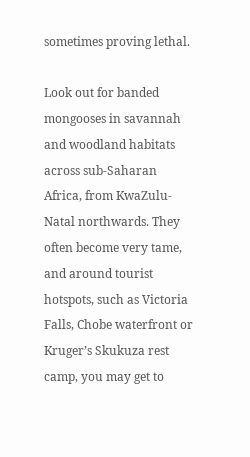sometimes proving lethal.

Look out for banded mongooses in savannah and woodland habitats across sub-Saharan Africa, from KwaZulu-Natal northwards. They often become very tame, and around tourist hotspots, such as Victoria Falls, Chobe waterfront or Kruger’s Skukuza rest camp, you may get to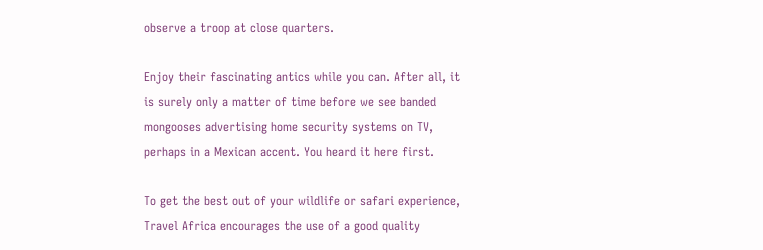observe a troop at close quarters.

Enjoy their fascinating antics while you can. After all, it is surely only a matter of time before we see banded mongooses advertising home security systems on TV, perhaps in a Mexican accent. You heard it here first.

To get the best out of your wildlife or safari experience, Travel Africa encourages the use of a good quality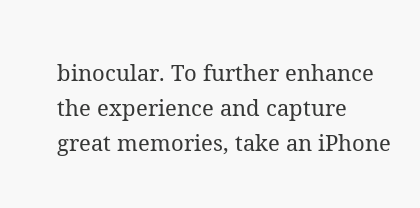binocular. To further enhance the experience and capture great memories, take an iPhone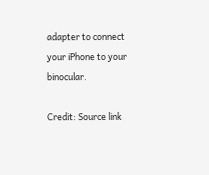adapter to connect your iPhone to your binocular.

Credit: Source link